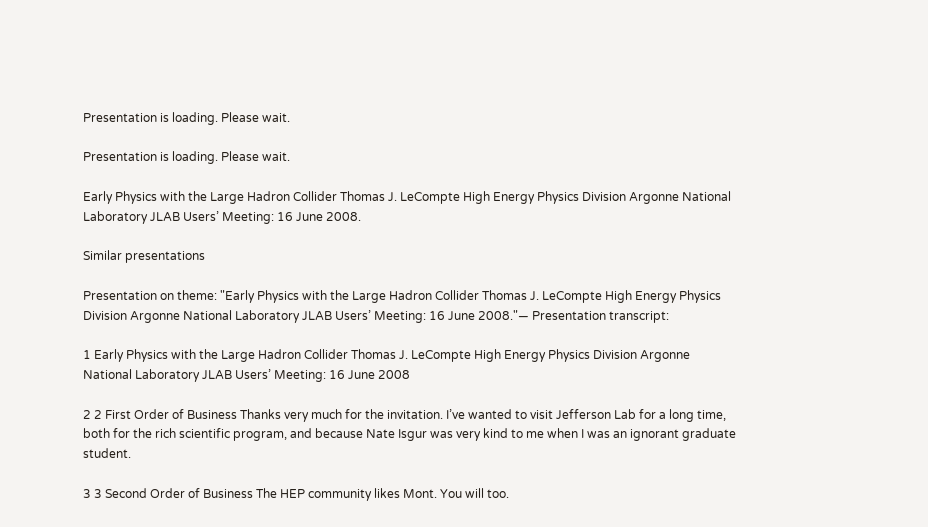Presentation is loading. Please wait.

Presentation is loading. Please wait.

Early Physics with the Large Hadron Collider Thomas J. LeCompte High Energy Physics Division Argonne National Laboratory JLAB Users’ Meeting: 16 June 2008.

Similar presentations

Presentation on theme: "Early Physics with the Large Hadron Collider Thomas J. LeCompte High Energy Physics Division Argonne National Laboratory JLAB Users’ Meeting: 16 June 2008."— Presentation transcript:

1 Early Physics with the Large Hadron Collider Thomas J. LeCompte High Energy Physics Division Argonne National Laboratory JLAB Users’ Meeting: 16 June 2008

2 2 First Order of Business Thanks very much for the invitation. I’ve wanted to visit Jefferson Lab for a long time, both for the rich scientific program, and because Nate Isgur was very kind to me when I was an ignorant graduate student.

3 3 Second Order of Business The HEP community likes Mont. You will too.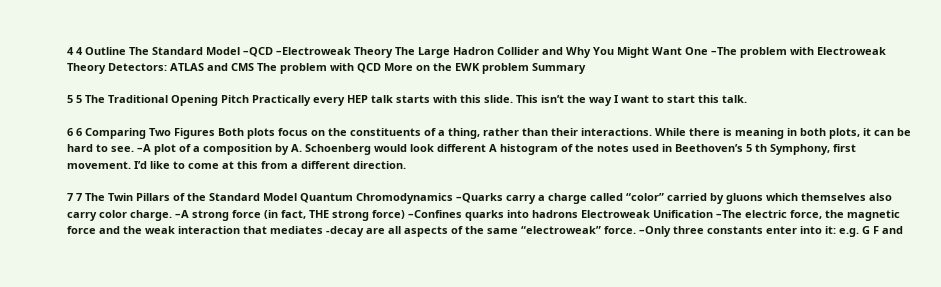4 4 Outline The Standard Model –QCD –Electroweak Theory The Large Hadron Collider and Why You Might Want One –The problem with Electroweak Theory Detectors: ATLAS and CMS The problem with QCD More on the EWK problem Summary

5 5 The Traditional Opening Pitch Practically every HEP talk starts with this slide. This isn’t the way I want to start this talk.

6 6 Comparing Two Figures Both plots focus on the constituents of a thing, rather than their interactions. While there is meaning in both plots, it can be hard to see. –A plot of a composition by A. Schoenberg would look different A histogram of the notes used in Beethoven’s 5 th Symphony, first movement. I’d like to come at this from a different direction.

7 7 The Twin Pillars of the Standard Model Quantum Chromodynamics –Quarks carry a charge called “color” carried by gluons which themselves also carry color charge. –A strong force (in fact, THE strong force) –Confines quarks into hadrons Electroweak Unification –The electric force, the magnetic force and the weak interaction that mediates -decay are all aspects of the same “electroweak” force. –Only three constants enter into it: e.g. G F and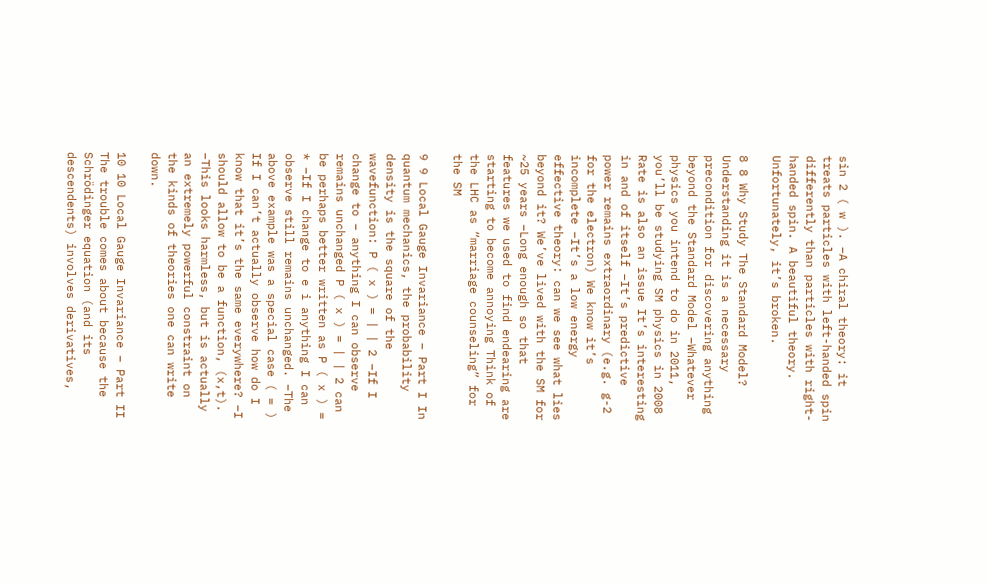sin 2 ( w ). –A chiral theory: it treats particles with left-handed spin differently than particles with right-handed spin. A beautiful theory. Unfortunately, it’s broken.

8 8 Why Study The Standard Model? Understanding it is a necessary precondition for discovering anything beyond the Standard Model –Whatever physics you intend to do in 2011, you’ll be studying SM physics in 2008 Rate is also an issue It’s interesting in and of itself –It’s predictive power remains extraordinary (e.g. g-2 for the electron) We know it’s incomplete –It’s a low energy effective theory: can we see what lies beyond it? We’ve lived with the SM for ~25 years –Long enough so that features we used to find endearing are starting to become annoying Think of the LHC as “marriage counseling” for the SM

9 9 Local Gauge Invariance – Part I In quantum mechanics, the probability density is the square of the wavefunction: P ( x ) = | | 2 –If I change to – anything I can observe remains unchanged P ( x ) = | | 2 can be perhaps better written as P ( x ) = * –If I change to e i anything I can observe still remains unchanged. –The above example was a special case ( = ) If I can’t actually observe how do I know that it’s the same everywhere? –I should allow to be a function, (x,t). –This looks harmless, but is actually an extremely powerful constraint on the kinds of theories one can write down.

10 10 Local Gauge Invariance – Part II The trouble comes about because the Schrödinger equation (and its descendents) involves derivatives,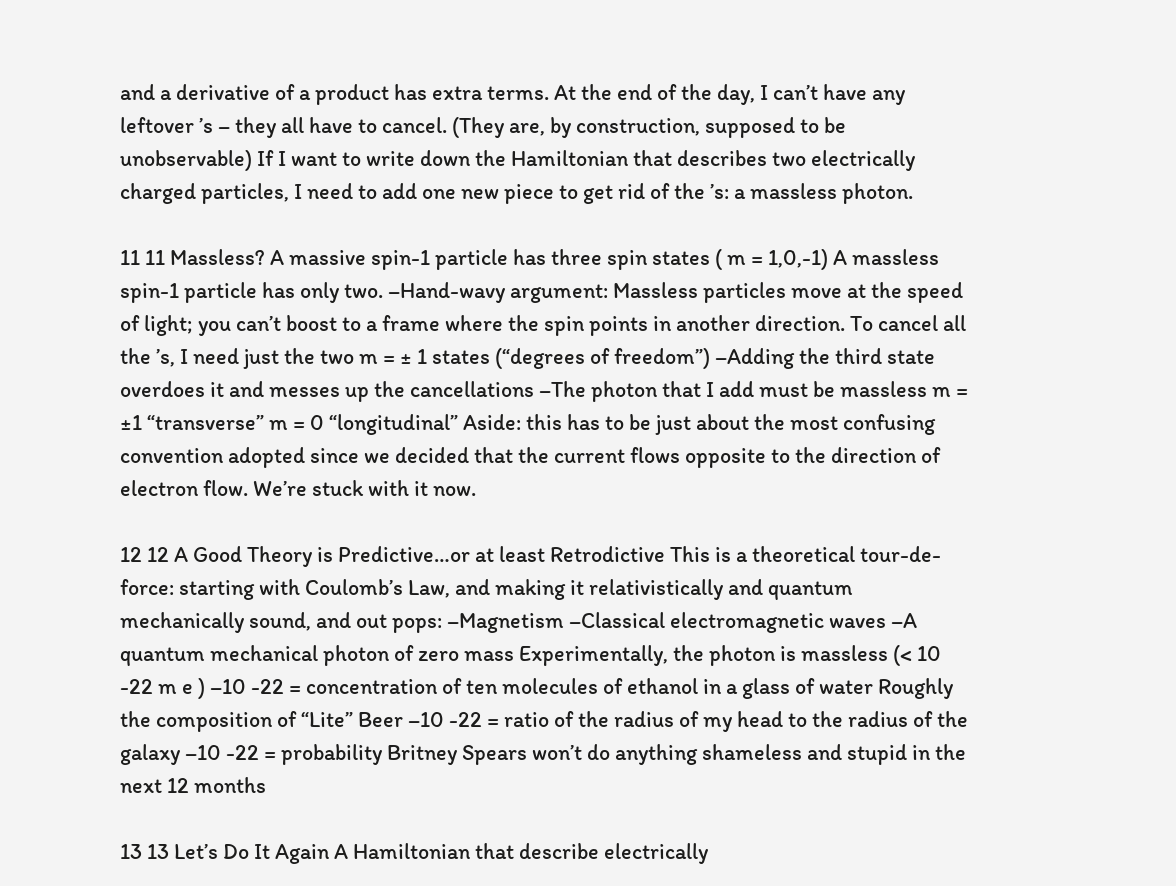and a derivative of a product has extra terms. At the end of the day, I can’t have any leftover ’s – they all have to cancel. (They are, by construction, supposed to be unobservable) If I want to write down the Hamiltonian that describes two electrically charged particles, I need to add one new piece to get rid of the ’s: a massless photon.

11 11 Massless? A massive spin-1 particle has three spin states ( m = 1,0,-1) A massless spin-1 particle has only two. –Hand-wavy argument: Massless particles move at the speed of light; you can’t boost to a frame where the spin points in another direction. To cancel all the ’s, I need just the two m = ± 1 states (“degrees of freedom”) –Adding the third state overdoes it and messes up the cancellations –The photon that I add must be massless m = ±1 “transverse” m = 0 “longitudinal” Aside: this has to be just about the most confusing convention adopted since we decided that the current flows opposite to the direction of electron flow. We’re stuck with it now.

12 12 A Good Theory is Predictive…or at least Retrodictive This is a theoretical tour-de-force: starting with Coulomb’s Law, and making it relativistically and quantum mechanically sound, and out pops: –Magnetism –Classical electromagnetic waves –A quantum mechanical photon of zero mass Experimentally, the photon is massless (< 10 -22 m e ) –10 -22 = concentration of ten molecules of ethanol in a glass of water Roughly the composition of “Lite” Beer –10 -22 = ratio of the radius of my head to the radius of the galaxy –10 -22 = probability Britney Spears won’t do anything shameless and stupid in the next 12 months

13 13 Let’s Do It Again A Hamiltonian that describe electrically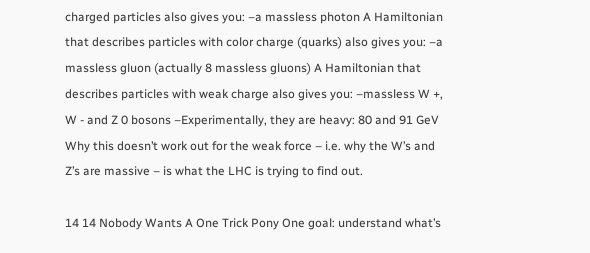charged particles also gives you: –a massless photon A Hamiltonian that describes particles with color charge (quarks) also gives you: –a massless gluon (actually 8 massless gluons) A Hamiltonian that describes particles with weak charge also gives you: –massless W +, W - and Z 0 bosons –Experimentally, they are heavy: 80 and 91 GeV Why this doesn’t work out for the weak force – i.e. why the W’s and Z’s are massive – is what the LHC is trying to find out.

14 14 Nobody Wants A One Trick Pony One goal: understand what’s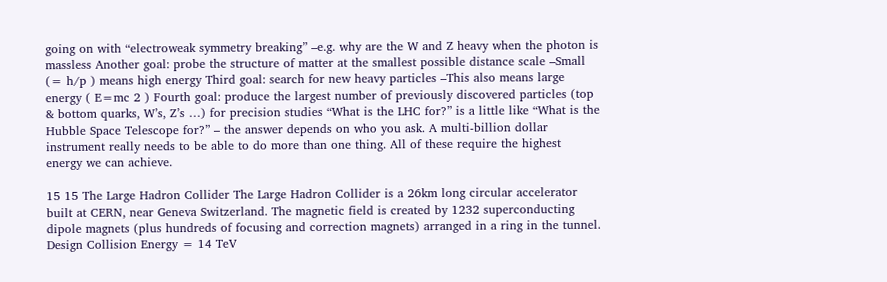going on with “electroweak symmetry breaking” –e.g. why are the W and Z heavy when the photon is massless Another goal: probe the structure of matter at the smallest possible distance scale –Small (= h/p ) means high energy Third goal: search for new heavy particles –This also means large energy ( E=mc 2 ) Fourth goal: produce the largest number of previously discovered particles (top & bottom quarks, W’s, Z’s …) for precision studies “What is the LHC for?” is a little like “What is the Hubble Space Telescope for?” – the answer depends on who you ask. A multi-billion dollar instrument really needs to be able to do more than one thing. All of these require the highest energy we can achieve.

15 15 The Large Hadron Collider The Large Hadron Collider is a 26km long circular accelerator built at CERN, near Geneva Switzerland. The magnetic field is created by 1232 superconducting dipole magnets (plus hundreds of focusing and correction magnets) arranged in a ring in the tunnel. Design Collision Energy = 14 TeV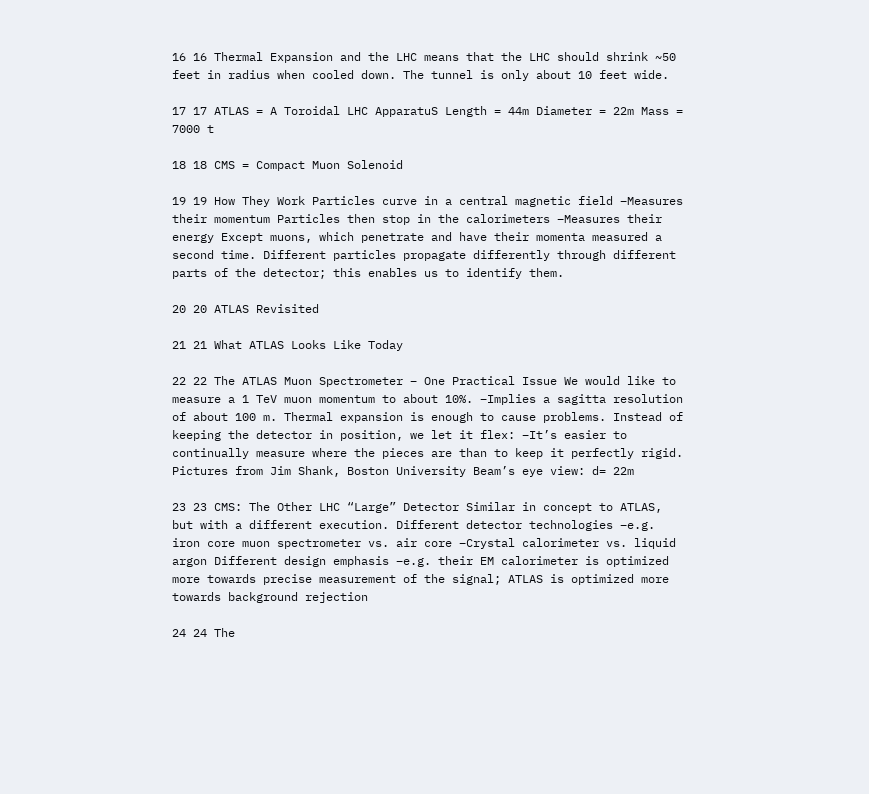16 16 Thermal Expansion and the LHC means that the LHC should shrink ~50 feet in radius when cooled down. The tunnel is only about 10 feet wide.

17 17 ATLAS = A Toroidal LHC ApparatuS Length = 44m Diameter = 22m Mass = 7000 t

18 18 CMS = Compact Muon Solenoid

19 19 How They Work Particles curve in a central magnetic field –Measures their momentum Particles then stop in the calorimeters –Measures their energy Except muons, which penetrate and have their momenta measured a second time. Different particles propagate differently through different parts of the detector; this enables us to identify them.

20 20 ATLAS Revisited

21 21 What ATLAS Looks Like Today

22 22 The ATLAS Muon Spectrometer – One Practical Issue We would like to measure a 1 TeV muon momentum to about 10%. –Implies a sagitta resolution of about 100 m. Thermal expansion is enough to cause problems. Instead of keeping the detector in position, we let it flex: –It’s easier to continually measure where the pieces are than to keep it perfectly rigid. Pictures from Jim Shank, Boston University Beam’s eye view: d= 22m

23 23 CMS: The Other LHC “Large” Detector Similar in concept to ATLAS, but with a different execution. Different detector technologies –e.g. iron core muon spectrometer vs. air core –Crystal calorimeter vs. liquid argon Different design emphasis –e.g. their EM calorimeter is optimized more towards precise measurement of the signal; ATLAS is optimized more towards background rejection

24 24 The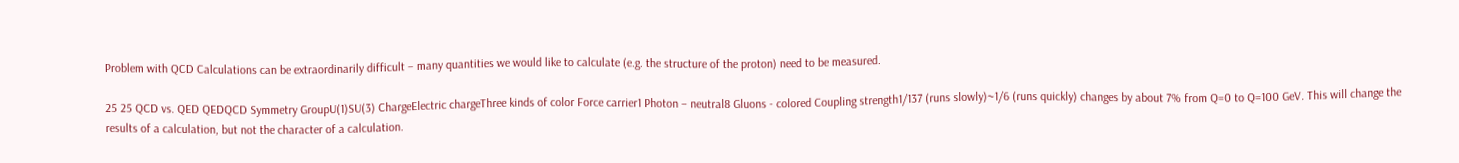Problem with QCD Calculations can be extraordinarily difficult – many quantities we would like to calculate (e.g. the structure of the proton) need to be measured.

25 25 QCD vs. QED QEDQCD Symmetry GroupU(1)SU(3) ChargeElectric chargeThree kinds of color Force carrier1 Photon – neutral8 Gluons - colored Coupling strength1/137 (runs slowly)~1/6 (runs quickly) changes by about 7% from Q=0 to Q=100 GeV. This will change the results of a calculation, but not the character of a calculation.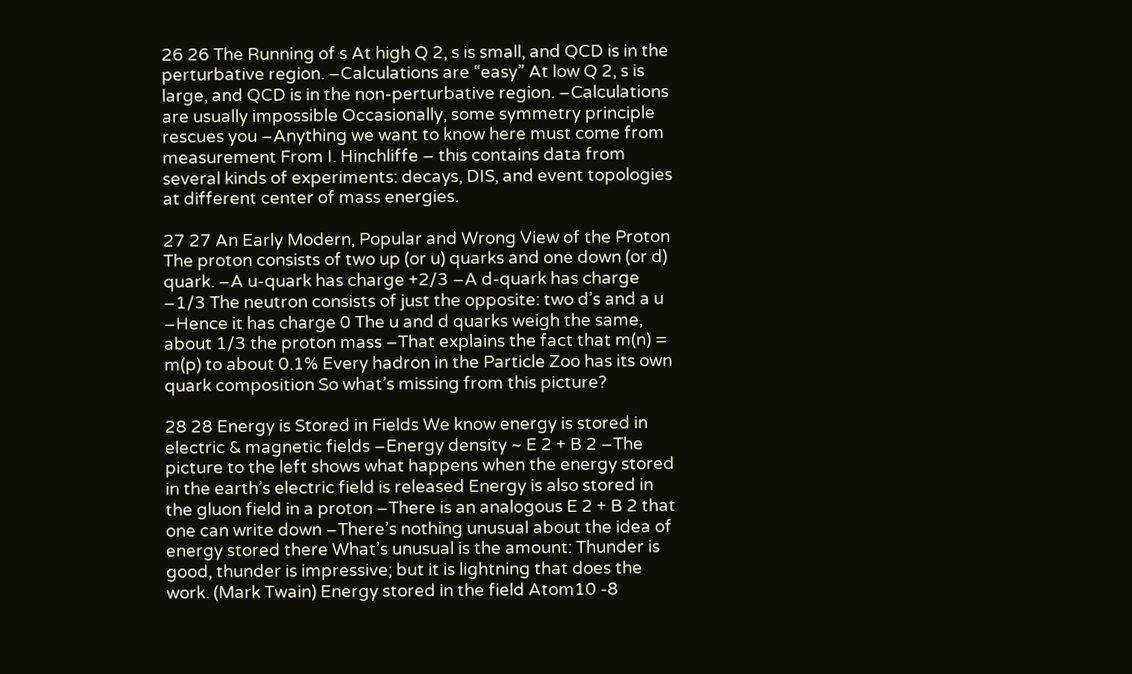26 26 The Running of s At high Q 2, s is small, and QCD is in the perturbative region. –Calculations are “easy” At low Q 2, s is large, and QCD is in the non-perturbative region. –Calculations are usually impossible Occasionally, some symmetry principle rescues you –Anything we want to know here must come from measurement From I. Hinchliffe – this contains data from several kinds of experiments: decays, DIS, and event topologies at different center of mass energies.

27 27 An Early Modern, Popular and Wrong View of the Proton The proton consists of two up (or u) quarks and one down (or d) quark. –A u-quark has charge +2/3 –A d-quark has charge –1/3 The neutron consists of just the opposite: two d’s and a u –Hence it has charge 0 The u and d quarks weigh the same, about 1/3 the proton mass –That explains the fact that m(n) = m(p) to about 0.1% Every hadron in the Particle Zoo has its own quark composition So what’s missing from this picture?

28 28 Energy is Stored in Fields We know energy is stored in electric & magnetic fields –Energy density ~ E 2 + B 2 –The picture to the left shows what happens when the energy stored in the earth’s electric field is released Energy is also stored in the gluon field in a proton –There is an analogous E 2 + B 2 that one can write down –There’s nothing unusual about the idea of energy stored there What’s unusual is the amount: Thunder is good, thunder is impressive; but it is lightning that does the work. (Mark Twain) Energy stored in the field Atom10 -8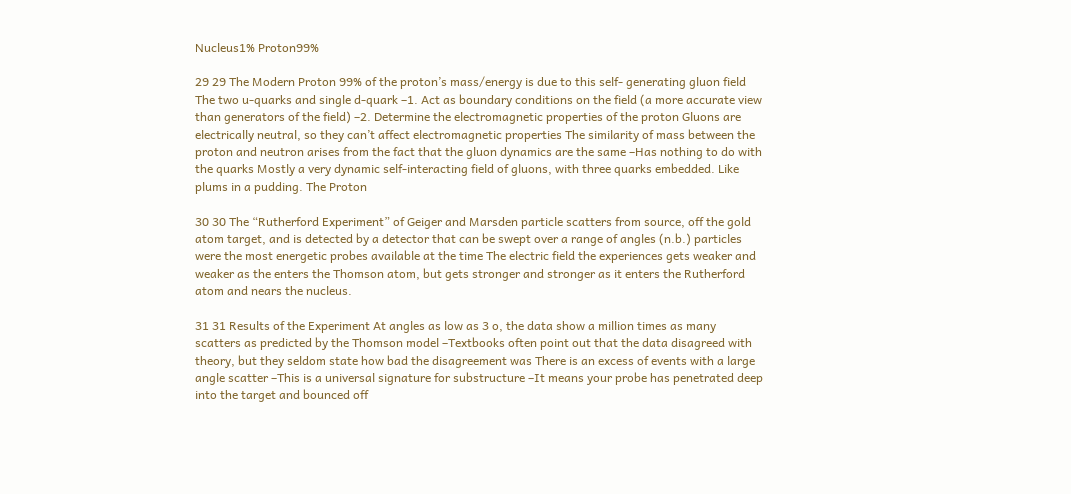Nucleus1% Proton99%

29 29 The Modern Proton 99% of the proton’s mass/energy is due to this self- generating gluon field The two u-quarks and single d-quark –1. Act as boundary conditions on the field (a more accurate view than generators of the field) –2. Determine the electromagnetic properties of the proton Gluons are electrically neutral, so they can’t affect electromagnetic properties The similarity of mass between the proton and neutron arises from the fact that the gluon dynamics are the same –Has nothing to do with the quarks Mostly a very dynamic self-interacting field of gluons, with three quarks embedded. Like plums in a pudding. The Proton

30 30 The “Rutherford Experiment” of Geiger and Marsden particle scatters from source, off the gold atom target, and is detected by a detector that can be swept over a range of angles (n.b.) particles were the most energetic probes available at the time The electric field the experiences gets weaker and weaker as the enters the Thomson atom, but gets stronger and stronger as it enters the Rutherford atom and nears the nucleus.

31 31 Results of the Experiment At angles as low as 3 o, the data show a million times as many scatters as predicted by the Thomson model –Textbooks often point out that the data disagreed with theory, but they seldom state how bad the disagreement was There is an excess of events with a large angle scatter –This is a universal signature for substructure –It means your probe has penetrated deep into the target and bounced off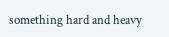something hard and heavy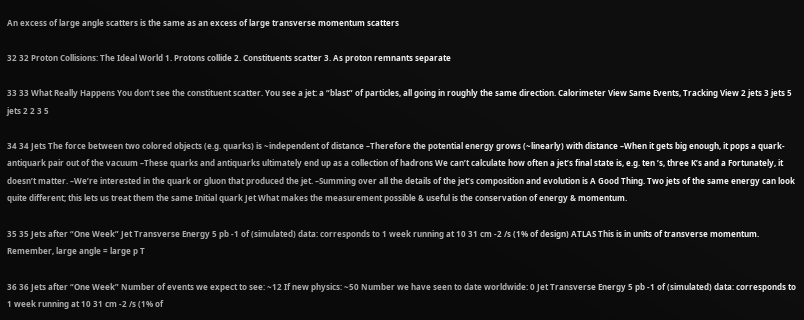An excess of large angle scatters is the same as an excess of large transverse momentum scatters

32 32 Proton Collisions: The Ideal World 1. Protons collide 2. Constituents scatter 3. As proton remnants separate

33 33 What Really Happens You don’t see the constituent scatter. You see a jet: a “blast” of particles, all going in roughly the same direction. Calorimeter View Same Events, Tracking View 2 jets 3 jets 5 jets 2 2 3 5

34 34 Jets The force between two colored objects (e.g. quarks) is ~independent of distance –Therefore the potential energy grows (~linearly) with distance –When it gets big enough, it pops a quark-antiquark pair out of the vacuum –These quarks and antiquarks ultimately end up as a collection of hadrons We can’t calculate how often a jet’s final state is, e.g. ten ’s, three K’s and a Fortunately, it doesn’t matter. –We’re interested in the quark or gluon that produced the jet. –Summing over all the details of the jet’s composition and evolution is A Good Thing. Two jets of the same energy can look quite different; this lets us treat them the same Initial quark Jet What makes the measurement possible & useful is the conservation of energy & momentum.

35 35 Jets after “One Week” Jet Transverse Energy 5 pb -1 of (simulated) data: corresponds to 1 week running at 10 31 cm -2 /s (1% of design) ATLAS This is in units of transverse momentum. Remember, large angle = large p T

36 36 Jets after “One Week” Number of events we expect to see: ~12 If new physics: ~50 Number we have seen to date worldwide: 0 Jet Transverse Energy 5 pb -1 of (simulated) data: corresponds to 1 week running at 10 31 cm -2 /s (1% of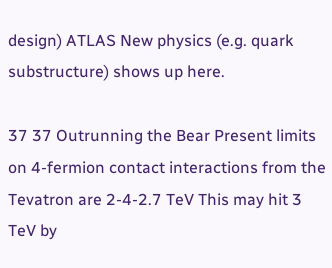design) ATLAS New physics (e.g. quark substructure) shows up here.

37 37 Outrunning the Bear Present limits on 4-fermion contact interactions from the Tevatron are 2-4-2.7 TeV This may hit 3 TeV by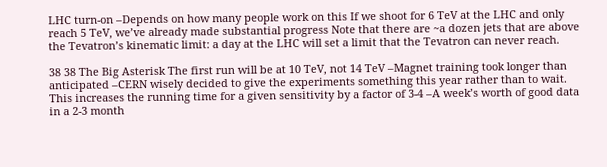LHC turn-on –Depends on how many people work on this If we shoot for 6 TeV at the LHC and only reach 5 TeV, we’ve already made substantial progress Note that there are ~a dozen jets that are above the Tevatron’s kinematic limit: a day at the LHC will set a limit that the Tevatron can never reach.

38 38 The Big Asterisk The first run will be at 10 TeV, not 14 TeV –Magnet training took longer than anticipated –CERN wisely decided to give the experiments something this year rather than to wait. This increases the running time for a given sensitivity by a factor of 3-4 –A week’s worth of good data in a 2-3 month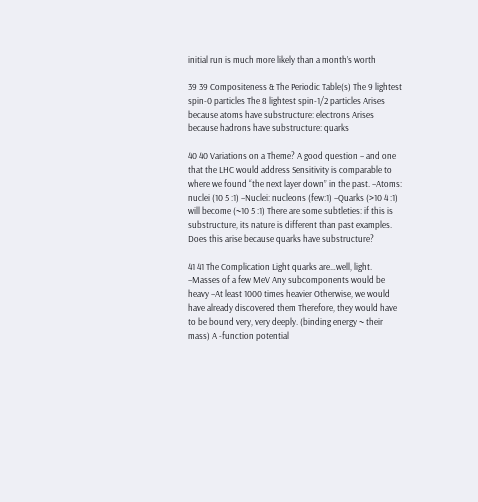initial run is much more likely than a month’s worth

39 39 Compositeness & The Periodic Table(s) The 9 lightest spin-0 particles The 8 lightest spin-1/2 particles Arises because atoms have substructure: electrons Arises because hadrons have substructure: quarks

40 40 Variations on a Theme? A good question – and one that the LHC would address Sensitivity is comparable to where we found “the next layer down” in the past. –Atoms: nuclei (10 5 :1) –Nuclei: nucleons (few:1) –Quarks (>10 4 :1) will become (~10 5 :1) There are some subtleties: if this is substructure, its nature is different than past examples. Does this arise because quarks have substructure?

41 41 The Complication Light quarks are…well, light. –Masses of a few MeV Any subcomponents would be heavy –At least 1000 times heavier Otherwise, we would have already discovered them Therefore, they would have to be bound very, very deeply. (binding energy ~ their mass) A -function potential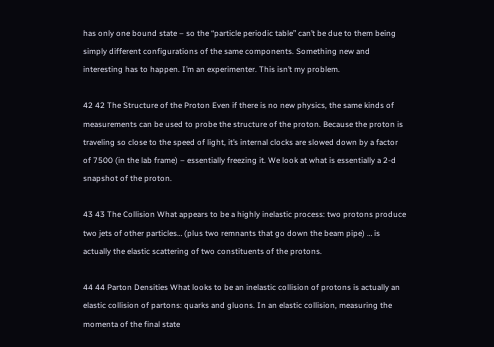has only one bound state – so the “particle periodic table” can’t be due to them being simply different configurations of the same components. Something new and interesting has to happen. I’m an experimenter. This isn’t my problem.

42 42 The Structure of the Proton Even if there is no new physics, the same kinds of measurements can be used to probe the structure of the proton. Because the proton is traveling so close to the speed of light, it’s internal clocks are slowed down by a factor of 7500 (in the lab frame) – essentially freezing it. We look at what is essentially a 2-d snapshot of the proton.

43 43 The Collision What appears to be a highly inelastic process: two protons produce two jets of other particles… (plus two remnants that go down the beam pipe) … is actually the elastic scattering of two constituents of the protons.

44 44 Parton Densities What looks to be an inelastic collision of protons is actually an elastic collision of partons: quarks and gluons. In an elastic collision, measuring the momenta of the final state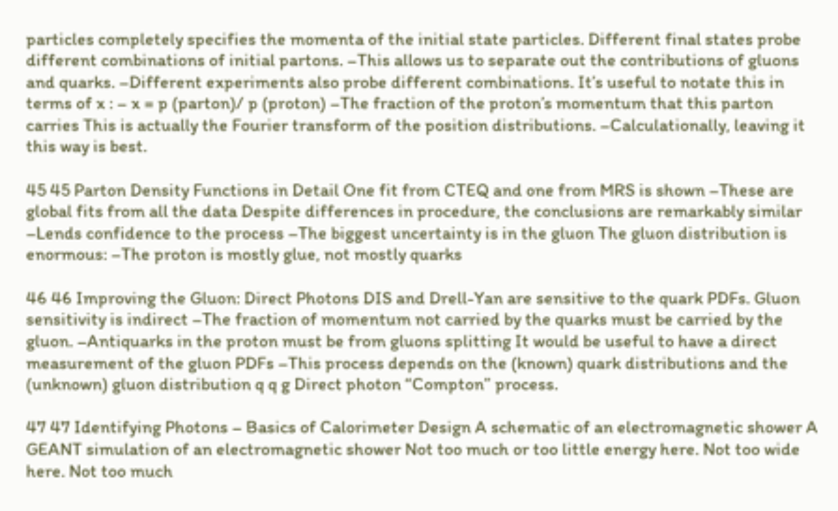particles completely specifies the momenta of the initial state particles. Different final states probe different combinations of initial partons. –This allows us to separate out the contributions of gluons and quarks. –Different experiments also probe different combinations. It’s useful to notate this in terms of x : – x = p (parton)/ p (proton) –The fraction of the proton’s momentum that this parton carries This is actually the Fourier transform of the position distributions. –Calculationally, leaving it this way is best.

45 45 Parton Density Functions in Detail One fit from CTEQ and one from MRS is shown –These are global fits from all the data Despite differences in procedure, the conclusions are remarkably similar –Lends confidence to the process –The biggest uncertainty is in the gluon The gluon distribution is enormous: –The proton is mostly glue, not mostly quarks

46 46 Improving the Gluon: Direct Photons DIS and Drell-Yan are sensitive to the quark PDFs. Gluon sensitivity is indirect –The fraction of momentum not carried by the quarks must be carried by the gluon. –Antiquarks in the proton must be from gluons splitting It would be useful to have a direct measurement of the gluon PDFs –This process depends on the (known) quark distributions and the (unknown) gluon distribution q q g Direct photon “Compton” process.

47 47 Identifying Photons – Basics of Calorimeter Design A schematic of an electromagnetic shower A GEANT simulation of an electromagnetic shower Not too much or too little energy here. Not too wide here. Not too much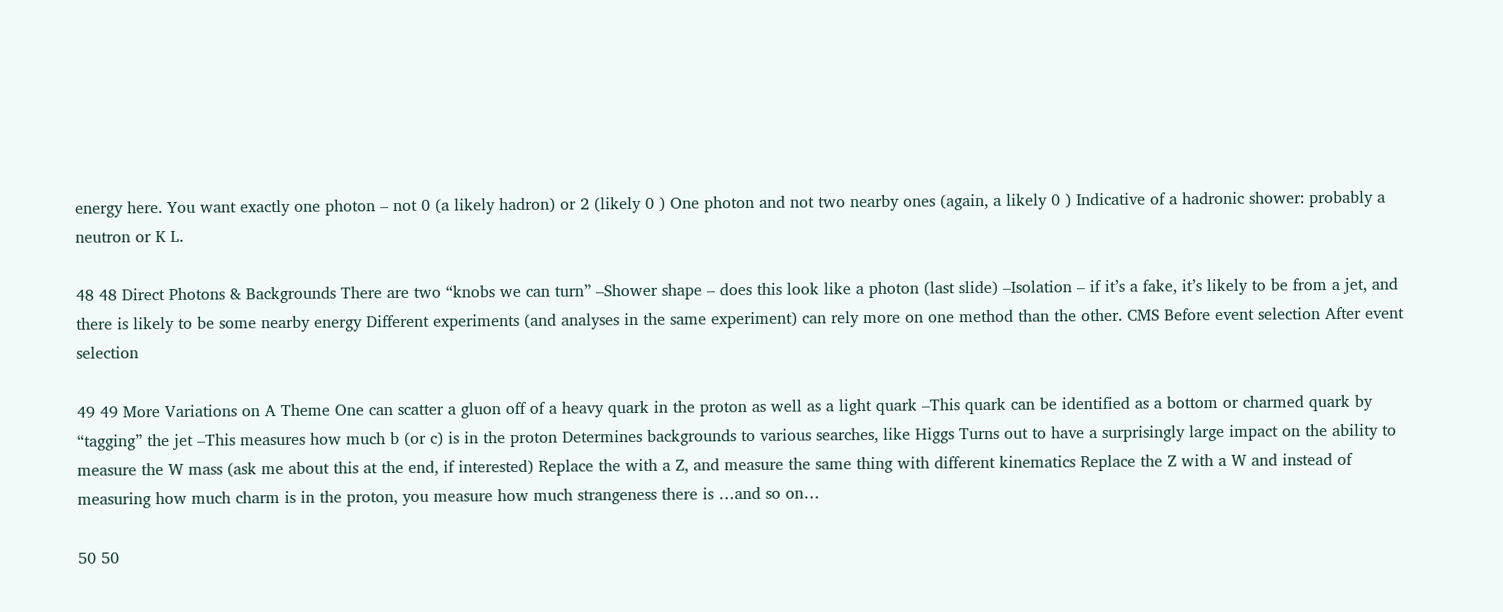energy here. You want exactly one photon – not 0 (a likely hadron) or 2 (likely 0 ) One photon and not two nearby ones (again, a likely 0 ) Indicative of a hadronic shower: probably a neutron or K L.

48 48 Direct Photons & Backgrounds There are two “knobs we can turn” –Shower shape – does this look like a photon (last slide) –Isolation – if it’s a fake, it’s likely to be from a jet, and there is likely to be some nearby energy Different experiments (and analyses in the same experiment) can rely more on one method than the other. CMS Before event selection After event selection

49 49 More Variations on A Theme One can scatter a gluon off of a heavy quark in the proton as well as a light quark –This quark can be identified as a bottom or charmed quark by “tagging” the jet –This measures how much b (or c) is in the proton Determines backgrounds to various searches, like Higgs Turns out to have a surprisingly large impact on the ability to measure the W mass (ask me about this at the end, if interested) Replace the with a Z, and measure the same thing with different kinematics Replace the Z with a W and instead of measuring how much charm is in the proton, you measure how much strangeness there is …and so on…

50 50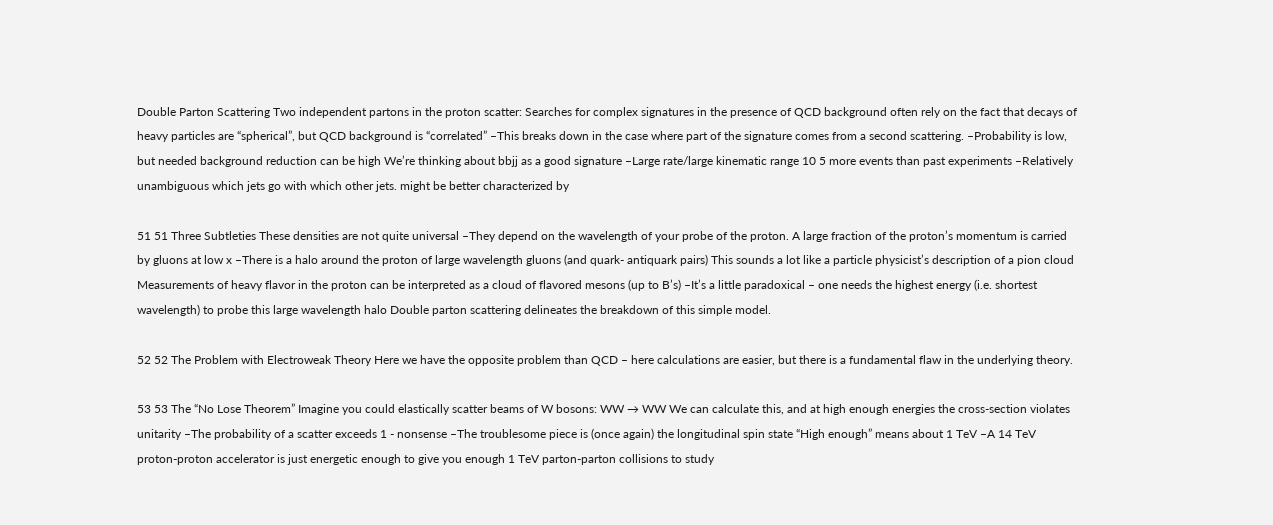Double Parton Scattering Two independent partons in the proton scatter: Searches for complex signatures in the presence of QCD background often rely on the fact that decays of heavy particles are “spherical”, but QCD background is “correlated” –This breaks down in the case where part of the signature comes from a second scattering. –Probability is low, but needed background reduction can be high We’re thinking about bbjj as a good signature –Large rate/large kinematic range 10 5 more events than past experiments –Relatively unambiguous which jets go with which other jets. might be better characterized by

51 51 Three Subtleties These densities are not quite universal –They depend on the wavelength of your probe of the proton. A large fraction of the proton’s momentum is carried by gluons at low x –There is a halo around the proton of large wavelength gluons (and quark- antiquark pairs) This sounds a lot like a particle physicist’s description of a pion cloud Measurements of heavy flavor in the proton can be interpreted as a cloud of flavored mesons (up to B’s) –It’s a little paradoxical – one needs the highest energy (i.e. shortest wavelength) to probe this large wavelength halo Double parton scattering delineates the breakdown of this simple model.

52 52 The Problem with Electroweak Theory Here we have the opposite problem than QCD – here calculations are easier, but there is a fundamental flaw in the underlying theory.

53 53 The “No Lose Theorem” Imagine you could elastically scatter beams of W bosons: WW → WW We can calculate this, and at high enough energies the cross-section violates unitarity –The probability of a scatter exceeds 1 - nonsense –The troublesome piece is (once again) the longitudinal spin state “High enough” means about 1 TeV –A 14 TeV proton-proton accelerator is just energetic enough to give you enough 1 TeV parton-parton collisions to study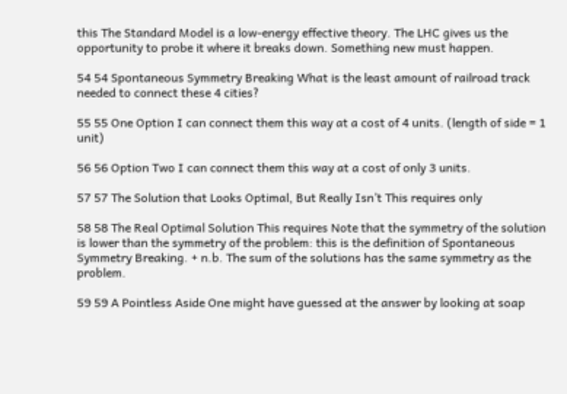this The Standard Model is a low-energy effective theory. The LHC gives us the opportunity to probe it where it breaks down. Something new must happen.

54 54 Spontaneous Symmetry Breaking What is the least amount of railroad track needed to connect these 4 cities?

55 55 One Option I can connect them this way at a cost of 4 units. (length of side = 1 unit)

56 56 Option Two I can connect them this way at a cost of only 3 units.

57 57 The Solution that Looks Optimal, But Really Isn’t This requires only

58 58 The Real Optimal Solution This requires Note that the symmetry of the solution is lower than the symmetry of the problem: this is the definition of Spontaneous Symmetry Breaking. + n.b. The sum of the solutions has the same symmetry as the problem.

59 59 A Pointless Aside One might have guessed at the answer by looking at soap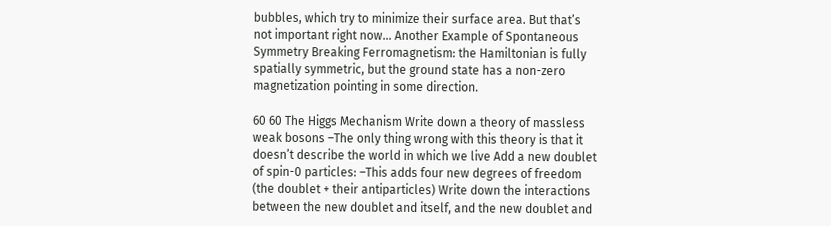bubbles, which try to minimize their surface area. But that’s not important right now… Another Example of Spontaneous Symmetry Breaking Ferromagnetism: the Hamiltonian is fully spatially symmetric, but the ground state has a non-zero magnetization pointing in some direction.

60 60 The Higgs Mechanism Write down a theory of massless weak bosons –The only thing wrong with this theory is that it doesn’t describe the world in which we live Add a new doublet of spin-0 particles: –This adds four new degrees of freedom (the doublet + their antiparticles) Write down the interactions between the new doublet and itself, and the new doublet and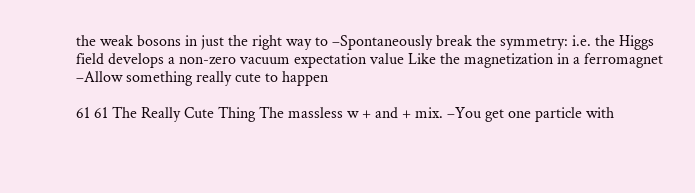the weak bosons in just the right way to –Spontaneously break the symmetry: i.e. the Higgs field develops a non-zero vacuum expectation value Like the magnetization in a ferromagnet –Allow something really cute to happen

61 61 The Really Cute Thing The massless w + and + mix. –You get one particle with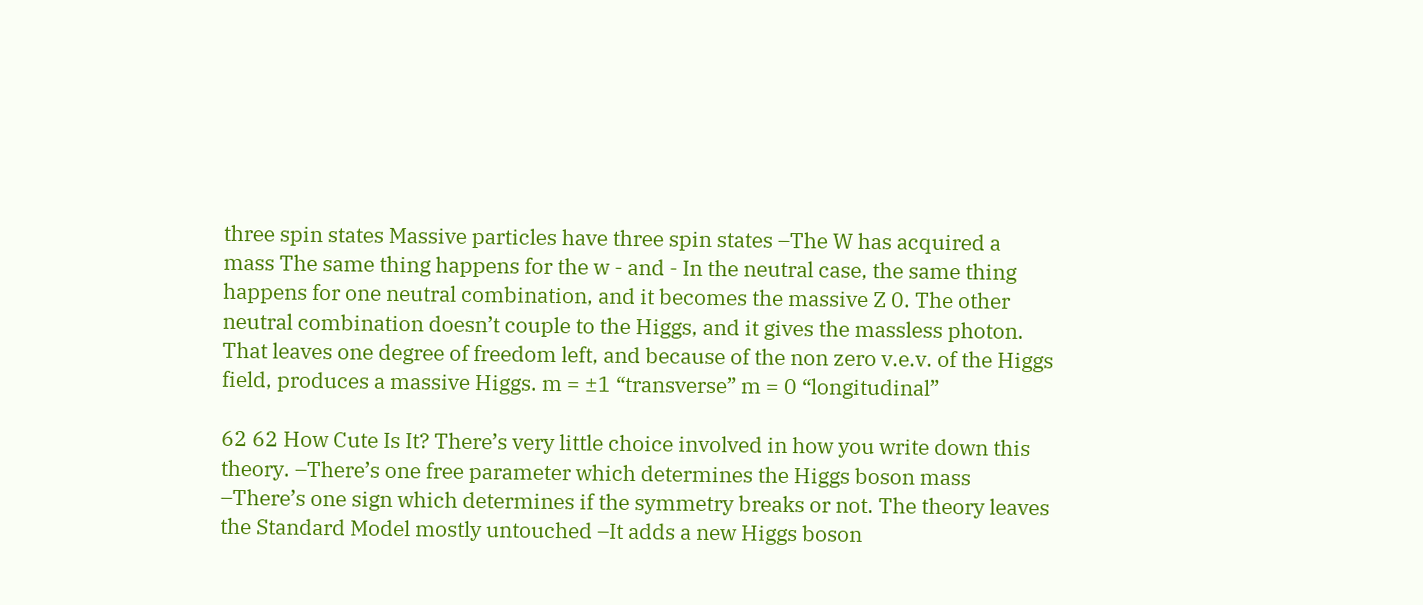three spin states Massive particles have three spin states –The W has acquired a mass The same thing happens for the w - and - In the neutral case, the same thing happens for one neutral combination, and it becomes the massive Z 0. The other neutral combination doesn’t couple to the Higgs, and it gives the massless photon. That leaves one degree of freedom left, and because of the non zero v.e.v. of the Higgs field, produces a massive Higgs. m = ±1 “transverse” m = 0 “longitudinal”

62 62 How Cute Is It? There’s very little choice involved in how you write down this theory. –There’s one free parameter which determines the Higgs boson mass –There’s one sign which determines if the symmetry breaks or not. The theory leaves the Standard Model mostly untouched –It adds a new Higgs boson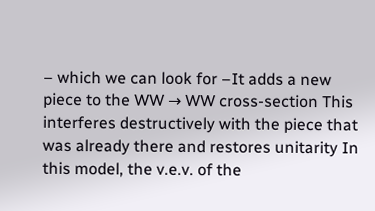– which we can look for –It adds a new piece to the WW → WW cross-section This interferes destructively with the piece that was already there and restores unitarity In this model, the v.e.v. of the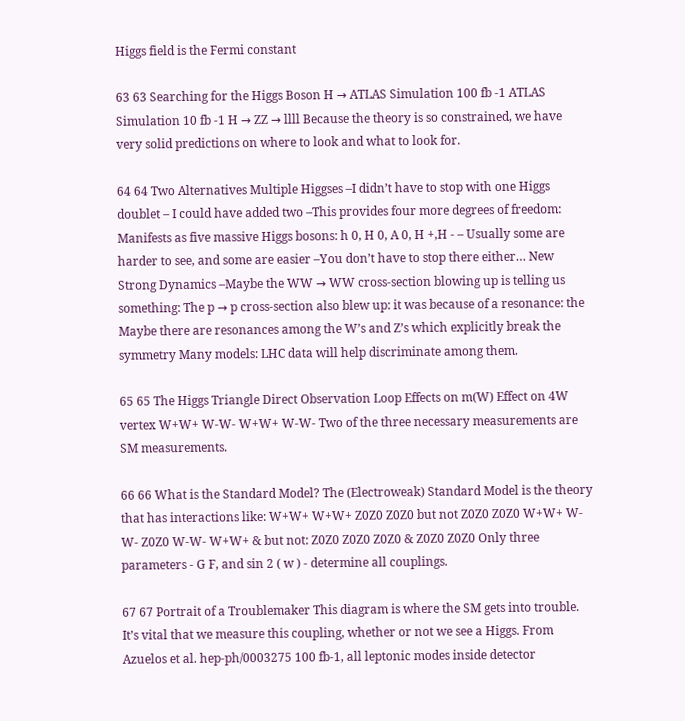Higgs field is the Fermi constant

63 63 Searching for the Higgs Boson H → ATLAS Simulation 100 fb -1 ATLAS Simulation 10 fb -1 H → ZZ → llll Because the theory is so constrained, we have very solid predictions on where to look and what to look for.

64 64 Two Alternatives Multiple Higgses –I didn’t have to stop with one Higgs doublet – I could have added two –This provides four more degrees of freedom: Manifests as five massive Higgs bosons: h 0, H 0, A 0, H +,H - – Usually some are harder to see, and some are easier –You don’t have to stop there either… New Strong Dynamics –Maybe the WW → WW cross-section blowing up is telling us something: The p → p cross-section also blew up: it was because of a resonance: the Maybe there are resonances among the W’s and Z’s which explicitly break the symmetry Many models: LHC data will help discriminate among them.

65 65 The Higgs Triangle Direct Observation Loop Effects on m(W) Effect on 4W vertex W+W+ W-W- W+W+ W-W- Two of the three necessary measurements are SM measurements.

66 66 What is the Standard Model? The (Electroweak) Standard Model is the theory that has interactions like: W+W+ W+W+ Z0Z0 Z0Z0 but not Z0Z0 Z0Z0 W+W+ W-W- Z0Z0 W-W- W+W+ & but not: Z0Z0 Z0Z0 Z0Z0 & Z0Z0 Z0Z0 Only three parameters - G F, and sin 2 ( w ) - determine all couplings.

67 67 Portrait of a Troublemaker This diagram is where the SM gets into trouble. It’s vital that we measure this coupling, whether or not we see a Higgs. From Azuelos et al. hep-ph/0003275 100 fb-1, all leptonic modes inside detector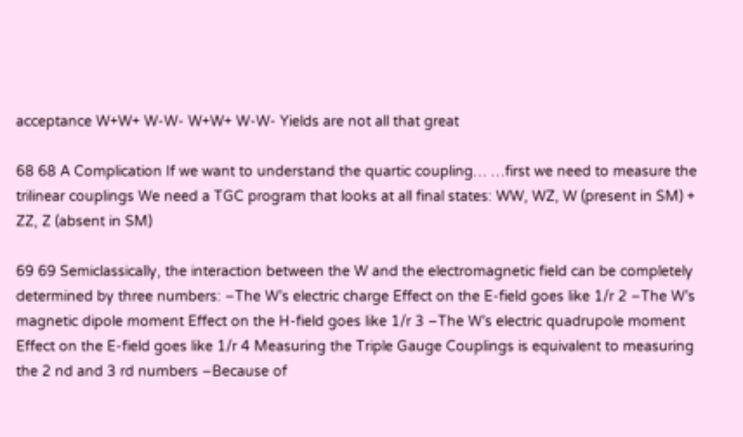acceptance W+W+ W-W- W+W+ W-W- Yields are not all that great

68 68 A Complication If we want to understand the quartic coupling… …first we need to measure the trilinear couplings We need a TGC program that looks at all final states: WW, WZ, W (present in SM) + ZZ, Z (absent in SM)

69 69 Semiclassically, the interaction between the W and the electromagnetic field can be completely determined by three numbers: –The W’s electric charge Effect on the E-field goes like 1/r 2 –The W’s magnetic dipole moment Effect on the H-field goes like 1/r 3 –The W’s electric quadrupole moment Effect on the E-field goes like 1/r 4 Measuring the Triple Gauge Couplings is equivalent to measuring the 2 nd and 3 rd numbers –Because of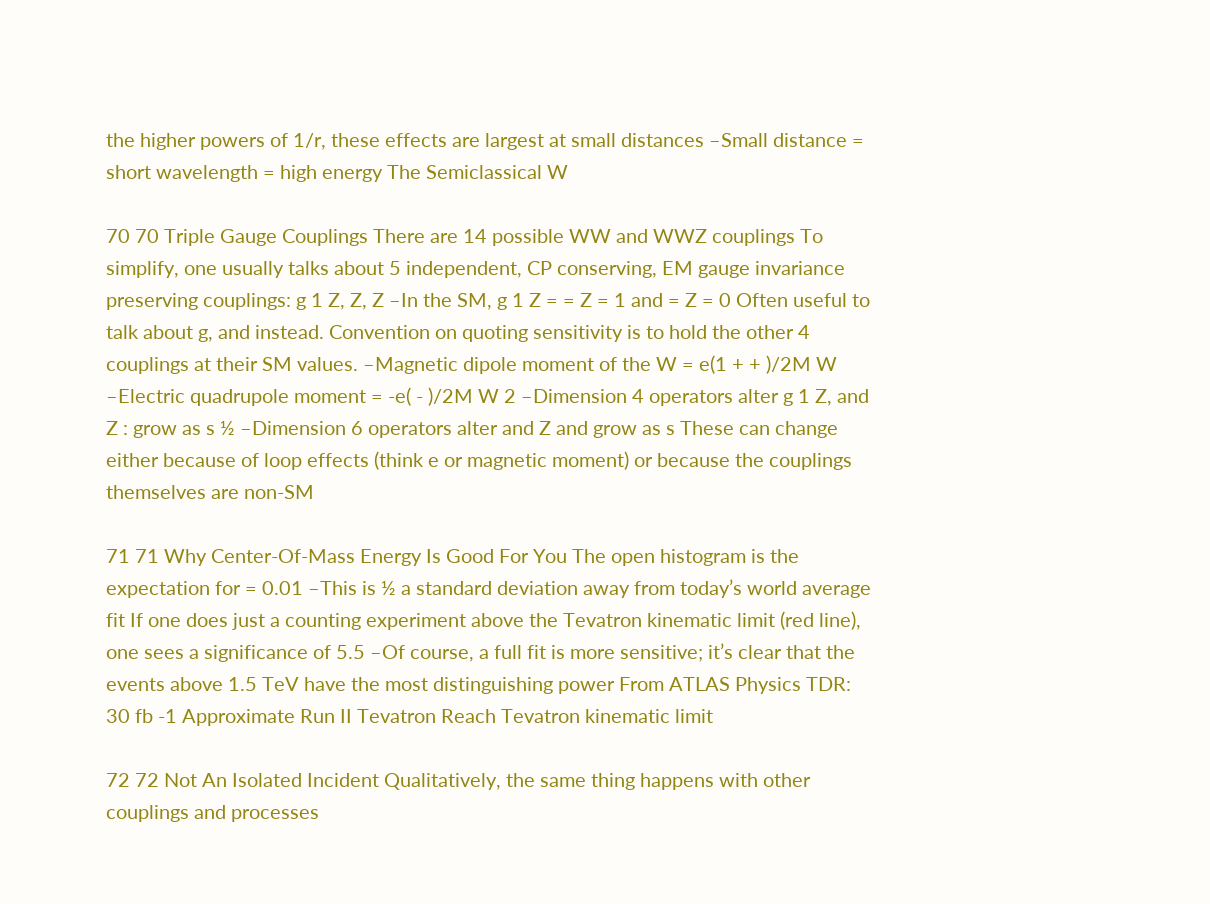the higher powers of 1/r, these effects are largest at small distances –Small distance = short wavelength = high energy The Semiclassical W

70 70 Triple Gauge Couplings There are 14 possible WW and WWZ couplings To simplify, one usually talks about 5 independent, CP conserving, EM gauge invariance preserving couplings: g 1 Z, Z, Z –In the SM, g 1 Z = = Z = 1 and = Z = 0 Often useful to talk about g, and instead. Convention on quoting sensitivity is to hold the other 4 couplings at their SM values. –Magnetic dipole moment of the W = e(1 + + )/2M W –Electric quadrupole moment = -e( - )/2M W 2 –Dimension 4 operators alter g 1 Z, and Z : grow as s ½ –Dimension 6 operators alter and Z and grow as s These can change either because of loop effects (think e or magnetic moment) or because the couplings themselves are non-SM

71 71 Why Center-Of-Mass Energy Is Good For You The open histogram is the expectation for = 0.01 –This is ½ a standard deviation away from today’s world average fit If one does just a counting experiment above the Tevatron kinematic limit (red line), one sees a significance of 5.5 –Of course, a full fit is more sensitive; it’s clear that the events above 1.5 TeV have the most distinguishing power From ATLAS Physics TDR: 30 fb -1 Approximate Run II Tevatron Reach Tevatron kinematic limit

72 72 Not An Isolated Incident Qualitatively, the same thing happens with other couplings and processes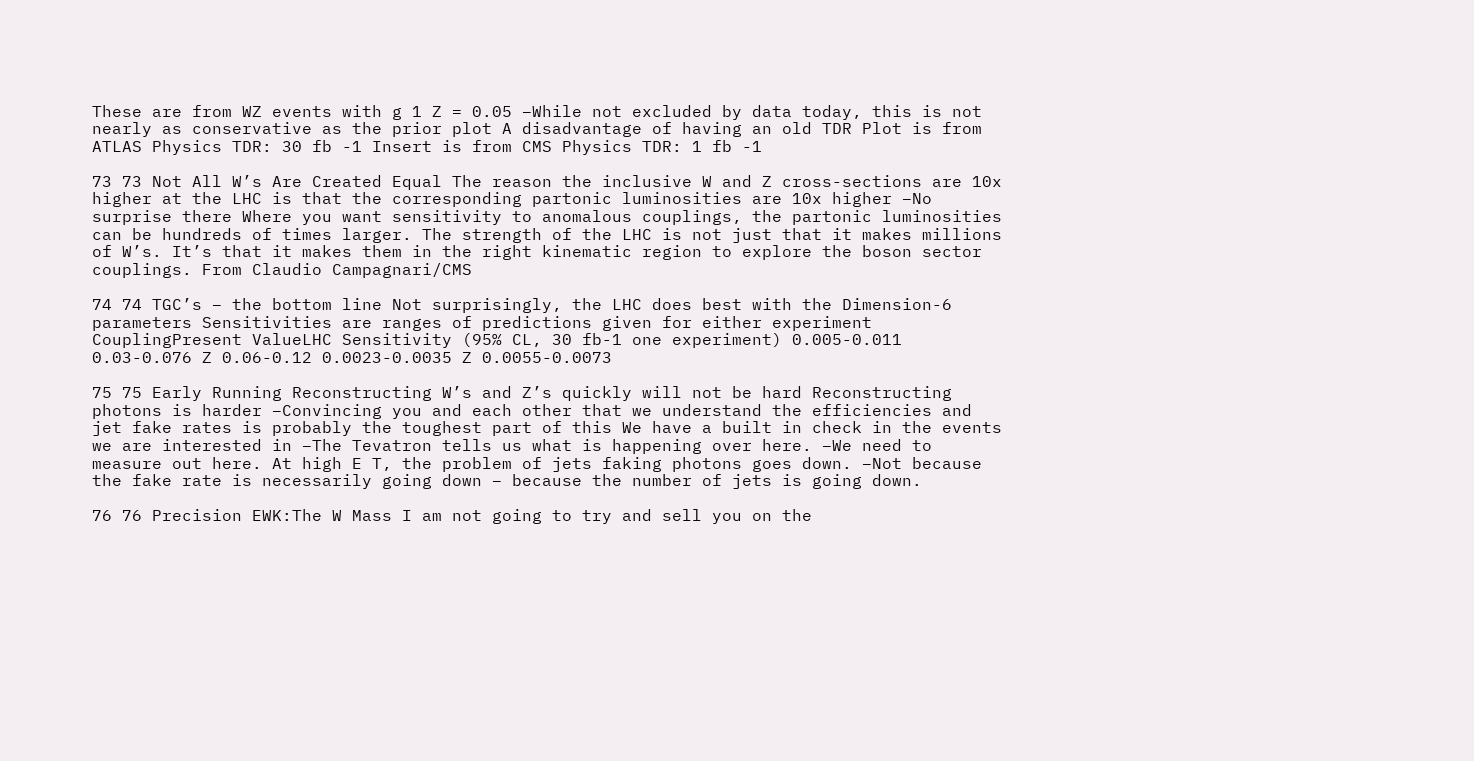These are from WZ events with g 1 Z = 0.05 –While not excluded by data today, this is not nearly as conservative as the prior plot A disadvantage of having an old TDR Plot is from ATLAS Physics TDR: 30 fb -1 Insert is from CMS Physics TDR: 1 fb -1

73 73 Not All W’s Are Created Equal The reason the inclusive W and Z cross-sections are 10x higher at the LHC is that the corresponding partonic luminosities are 10x higher –No surprise there Where you want sensitivity to anomalous couplings, the partonic luminosities can be hundreds of times larger. The strength of the LHC is not just that it makes millions of W’s. It’s that it makes them in the right kinematic region to explore the boson sector couplings. From Claudio Campagnari/CMS

74 74 TGC’s – the bottom line Not surprisingly, the LHC does best with the Dimension-6 parameters Sensitivities are ranges of predictions given for either experiment CouplingPresent ValueLHC Sensitivity (95% CL, 30 fb-1 one experiment) 0.005-0.011 0.03-0.076 Z 0.06-0.12 0.0023-0.0035 Z 0.0055-0.0073

75 75 Early Running Reconstructing W’s and Z’s quickly will not be hard Reconstructing photons is harder –Convincing you and each other that we understand the efficiencies and jet fake rates is probably the toughest part of this We have a built in check in the events we are interested in –The Tevatron tells us what is happening over here. –We need to measure out here. At high E T, the problem of jets faking photons goes down. –Not because the fake rate is necessarily going down – because the number of jets is going down.

76 76 Precision EWK:The W Mass I am not going to try and sell you on the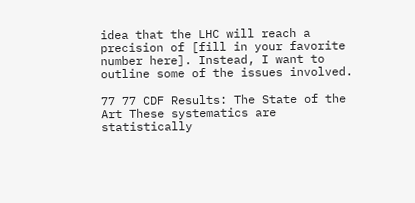idea that the LHC will reach a precision of [fill in your favorite number here]. Instead, I want to outline some of the issues involved.

77 77 CDF Results: The State of the Art These systematics are statistically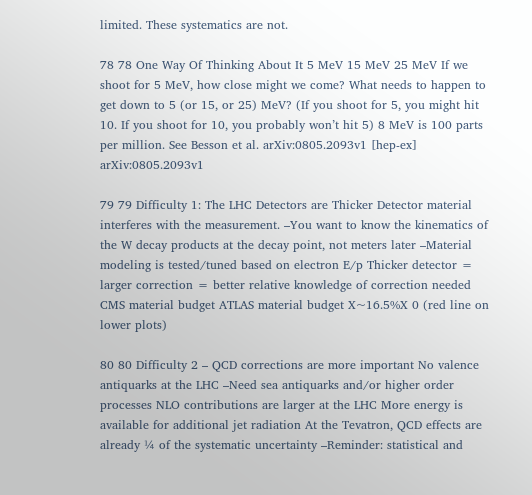limited. These systematics are not.

78 78 One Way Of Thinking About It 5 MeV 15 MeV 25 MeV If we shoot for 5 MeV, how close might we come? What needs to happen to get down to 5 (or 15, or 25) MeV? (If you shoot for 5, you might hit 10. If you shoot for 10, you probably won’t hit 5) 8 MeV is 100 parts per million. See Besson et al. arXiv:0805.2093v1 [hep-ex] arXiv:0805.2093v1

79 79 Difficulty 1: The LHC Detectors are Thicker Detector material interferes with the measurement. –You want to know the kinematics of the W decay products at the decay point, not meters later –Material modeling is tested/tuned based on electron E/p Thicker detector = larger correction = better relative knowledge of correction needed CMS material budget ATLAS material budget X~16.5%X 0 (red line on lower plots)

80 80 Difficulty 2 – QCD corrections are more important No valence antiquarks at the LHC –Need sea antiquarks and/or higher order processes NLO contributions are larger at the LHC More energy is available for additional jet radiation At the Tevatron, QCD effects are already ¼ of the systematic uncertainty –Reminder: statistical and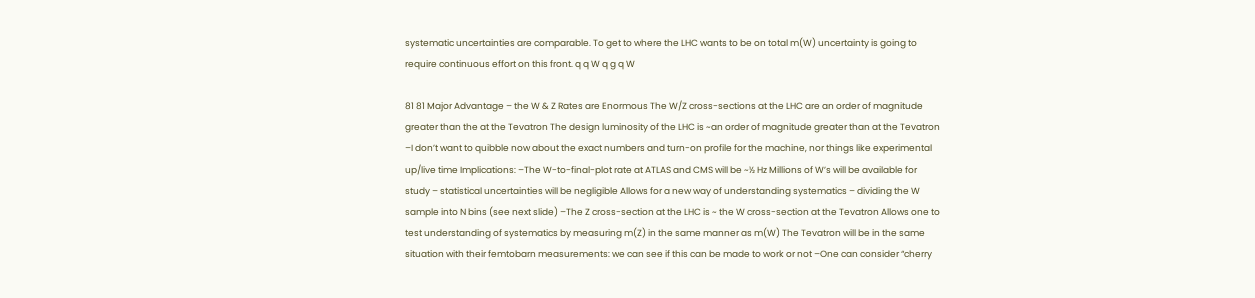systematic uncertainties are comparable. To get to where the LHC wants to be on total m(W) uncertainty is going to require continuous effort on this front. q q W q g q W

81 81 Major Advantage – the W & Z Rates are Enormous The W/Z cross-sections at the LHC are an order of magnitude greater than the at the Tevatron The design luminosity of the LHC is ~an order of magnitude greater than at the Tevatron –I don’t want to quibble now about the exact numbers and turn-on profile for the machine, nor things like experimental up/live time Implications: –The W-to-final-plot rate at ATLAS and CMS will be ~½ Hz Millions of W’s will be available for study – statistical uncertainties will be negligible Allows for a new way of understanding systematics – dividing the W sample into N bins (see next slide) –The Z cross-section at the LHC is ~ the W cross-section at the Tevatron Allows one to test understanding of systematics by measuring m(Z) in the same manner as m(W) The Tevatron will be in the same situation with their femtobarn measurements: we can see if this can be made to work or not –One can consider “cherry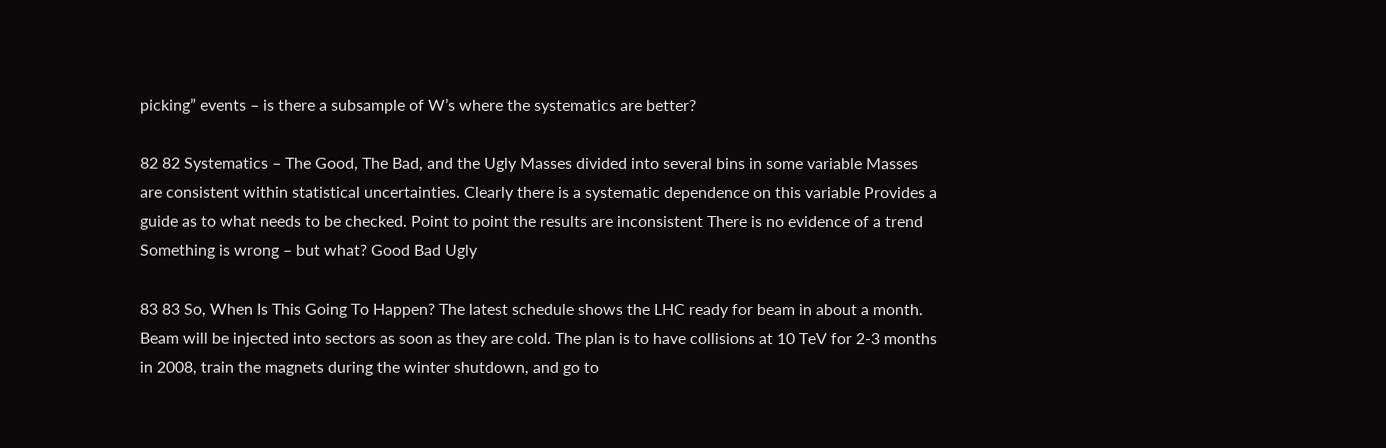picking” events – is there a subsample of W’s where the systematics are better?

82 82 Systematics – The Good, The Bad, and the Ugly Masses divided into several bins in some variable Masses are consistent within statistical uncertainties. Clearly there is a systematic dependence on this variable Provides a guide as to what needs to be checked. Point to point the results are inconsistent There is no evidence of a trend Something is wrong – but what? Good Bad Ugly

83 83 So, When Is This Going To Happen? The latest schedule shows the LHC ready for beam in about a month. Beam will be injected into sectors as soon as they are cold. The plan is to have collisions at 10 TeV for 2-3 months in 2008, train the magnets during the winter shutdown, and go to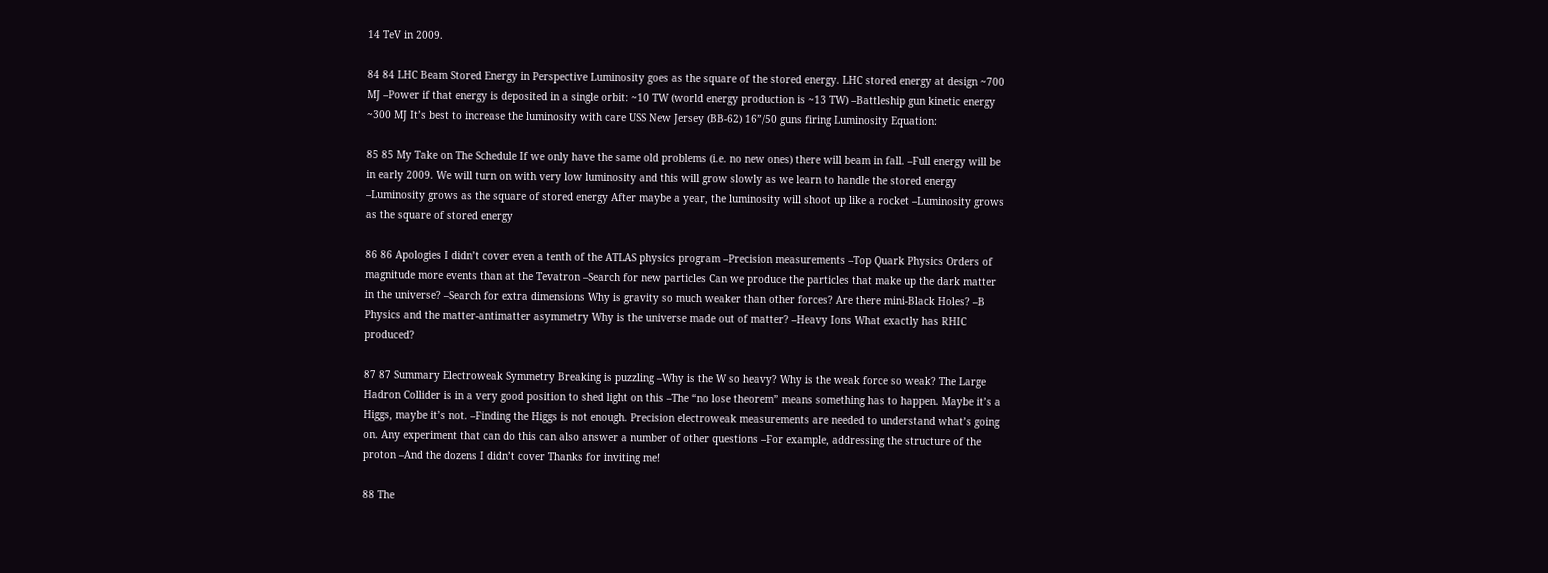14 TeV in 2009.

84 84 LHC Beam Stored Energy in Perspective Luminosity goes as the square of the stored energy. LHC stored energy at design ~700 MJ –Power if that energy is deposited in a single orbit: ~10 TW (world energy production is ~13 TW) –Battleship gun kinetic energy ~300 MJ It’s best to increase the luminosity with care USS New Jersey (BB-62) 16”/50 guns firing Luminosity Equation:

85 85 My Take on The Schedule If we only have the same old problems (i.e. no new ones) there will beam in fall. –Full energy will be in early 2009. We will turn on with very low luminosity and this will grow slowly as we learn to handle the stored energy –Luminosity grows as the square of stored energy After maybe a year, the luminosity will shoot up like a rocket –Luminosity grows as the square of stored energy

86 86 Apologies I didn’t cover even a tenth of the ATLAS physics program –Precision measurements –Top Quark Physics Orders of magnitude more events than at the Tevatron –Search for new particles Can we produce the particles that make up the dark matter in the universe? –Search for extra dimensions Why is gravity so much weaker than other forces? Are there mini-Black Holes? –B Physics and the matter-antimatter asymmetry Why is the universe made out of matter? –Heavy Ions What exactly has RHIC produced?

87 87 Summary Electroweak Symmetry Breaking is puzzling –Why is the W so heavy? Why is the weak force so weak? The Large Hadron Collider is in a very good position to shed light on this –The “no lose theorem” means something has to happen. Maybe it’s a Higgs, maybe it’s not. –Finding the Higgs is not enough. Precision electroweak measurements are needed to understand what’s going on. Any experiment that can do this can also answer a number of other questions –For example, addressing the structure of the proton –And the dozens I didn’t cover Thanks for inviting me!

88 The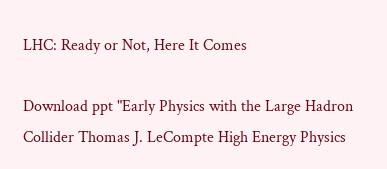LHC: Ready or Not, Here It Comes

Download ppt "Early Physics with the Large Hadron Collider Thomas J. LeCompte High Energy Physics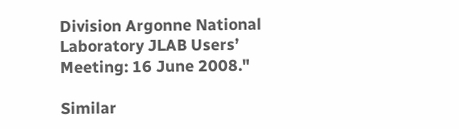Division Argonne National Laboratory JLAB Users’ Meeting: 16 June 2008."

Similar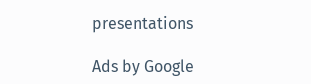presentations

Ads by Google